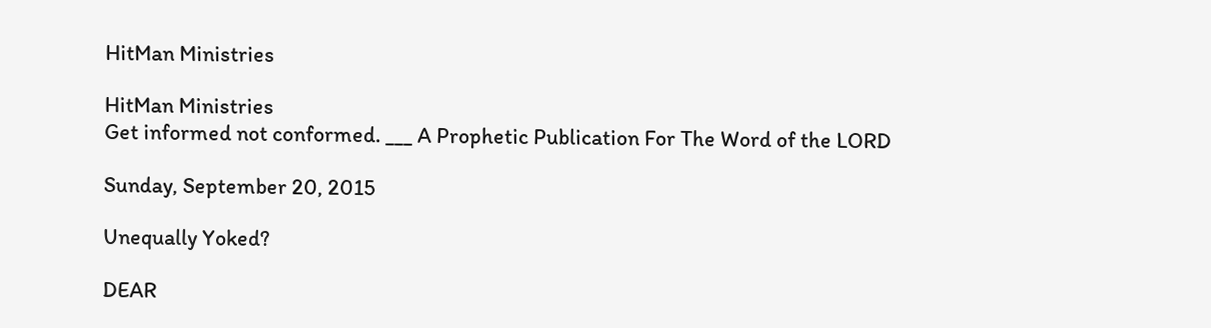HitMan Ministries

HitMan Ministries
Get informed not conformed. ___ A Prophetic Publication For The Word of the LORD

Sunday, September 20, 2015

Unequally Yoked?

DEAR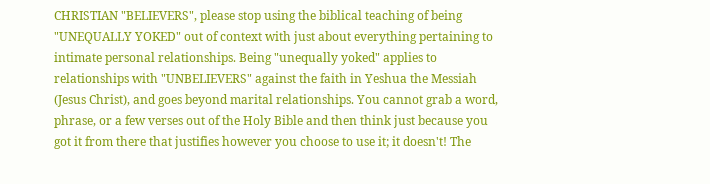CHRISTIAN "BELIEVERS", please stop using the biblical teaching of being "UNEQUALLY YOKED" out of context with just about everything pertaining to intimate personal relationships. Being "unequally yoked" applies to relationships with "UNBELIEVERS" against the faith in Yeshua the Messiah (Jesus Christ), and goes beyond marital relationships. You cannot grab a word, phrase, or a few verses out of the Holy Bible and then think just because you got it from there that justifies however you choose to use it; it doesn't! The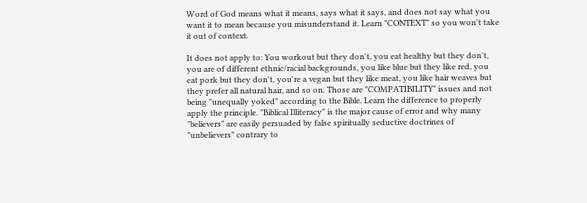Word of God means what it means, says what it says, and does not say what you want it to mean because you misunderstand it. Learn "CONTEXT" so you won't take it out of context.

It does not apply to: You workout but they don't, you eat healthy but they don't, you are of different ethnic/racial backgrounds, you like blue but they like red, you eat pork but they don't, you're a vegan but they like meat, you like hair weaves but they prefer all natural hair, and so on. Those are "COMPATIBILITY" issues and not being "unequally yoked" according to the Bible. Learn the difference to properly apply the principle. "Biblical Illiteracy" is the major cause of error and why many "believers" are easily persuaded by false spiritually seductive doctrines of "unbelievers" contrary to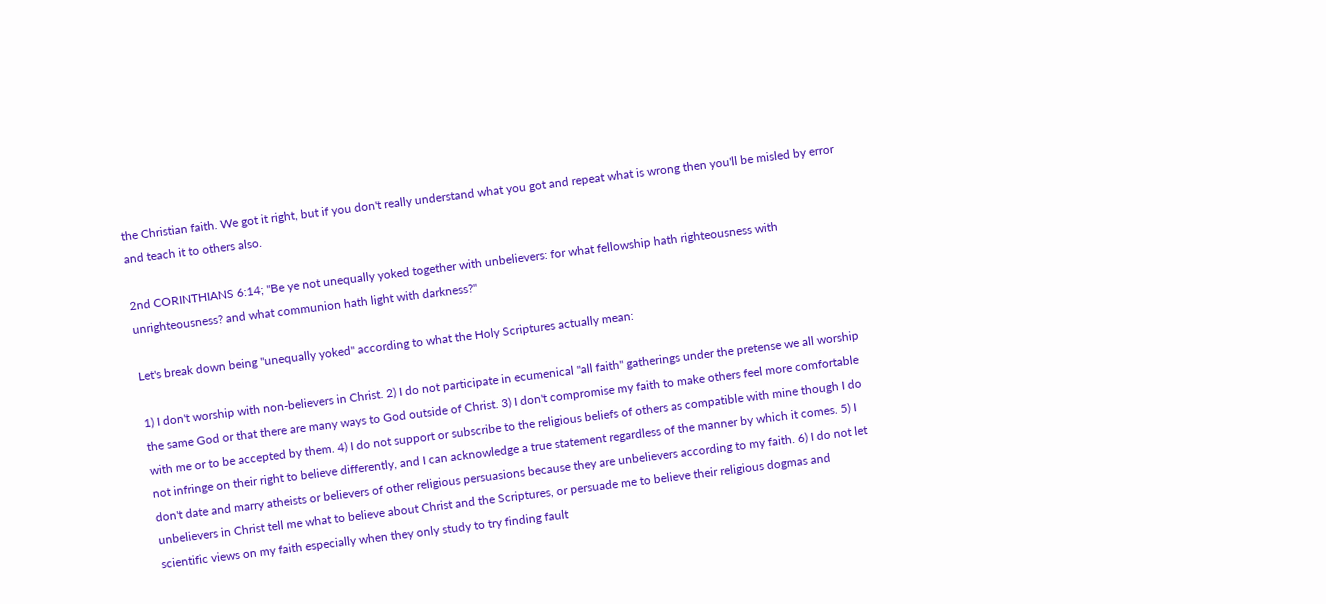the Christian faith. We got it right, but if you don't really understand what you got and repeat what is wrong then you'll be misled by error and teach it to others also.

2nd CORINTHIANS 6:14; "Be ye not unequally yoked together with unbelievers: for what fellowship hath righteousness with unrighteousness? and what communion hath light with darkness?"

Let's break down being "unequally yoked" according to what the Holy Scriptures actually mean:

1) I don't worship with non-believers in Christ. 2) I do not participate in ecumenical "all faith" gatherings under the pretense we all worship the same God or that there are many ways to God outside of Christ. 3) I don't compromise my faith to make others feel more comfortable with me or to be accepted by them. 4) I do not support or subscribe to the religious beliefs of others as compatible with mine though I do not infringe on their right to believe differently, and I can acknowledge a true statement regardless of the manner by which it comes. 5) I don't date and marry atheists or believers of other religious persuasions because they are unbelievers according to my faith. 6) I do not let unbelievers in Christ tell me what to believe about Christ and the Scriptures, or persuade me to believe their religious dogmas and scientific views on my faith especially when they only study to try finding fault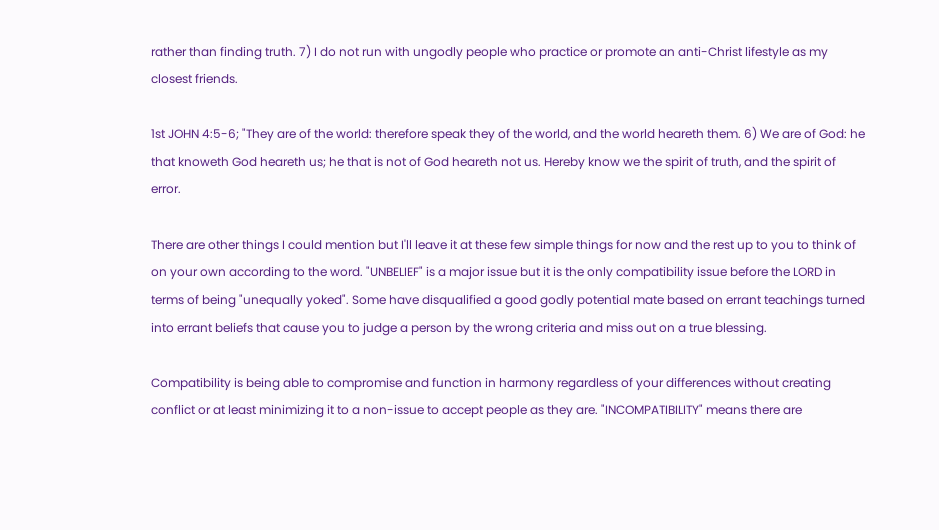rather than finding truth. 7) I do not run with ungodly people who practice or promote an anti-Christ lifestyle as my closest friends.

1st JOHN 4:5-6; "They are of the world: therefore speak they of the world, and the world heareth them. 6) We are of God: he that knoweth God heareth us; he that is not of God heareth not us. Hereby know we the spirit of truth, and the spirit of error.

There are other things I could mention but I'll leave it at these few simple things for now and the rest up to you to think of on your own according to the word. "UNBELIEF" is a major issue but it is the only compatibility issue before the LORD in terms of being "unequally yoked". Some have disqualified a good godly potential mate based on errant teachings turned into errant beliefs that cause you to judge a person by the wrong criteria and miss out on a true blessing.

Compatibility is being able to compromise and function in harmony regardless of your differences without creating conflict or at least minimizing it to a non-issue to accept people as they are. "INCOMPATIBILITY" means there are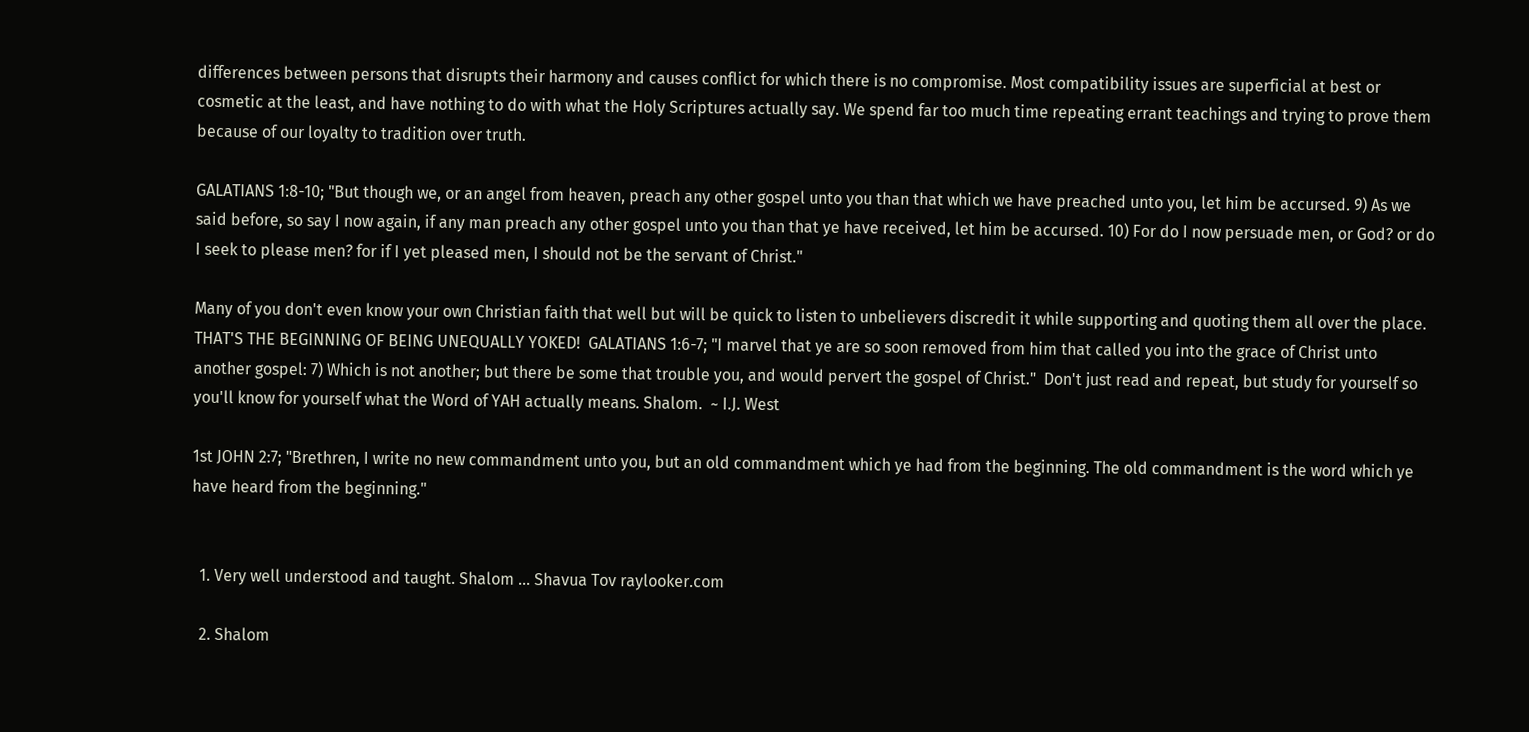differences between persons that disrupts their harmony and causes conflict for which there is no compromise. Most compatibility issues are superficial at best or cosmetic at the least, and have nothing to do with what the Holy Scriptures actually say. We spend far too much time repeating errant teachings and trying to prove them because of our loyalty to tradition over truth.

GALATIANS 1:8-10; "But though we, or an angel from heaven, preach any other gospel unto you than that which we have preached unto you, let him be accursed. 9) As we said before, so say I now again, if any man preach any other gospel unto you than that ye have received, let him be accursed. 10) For do I now persuade men, or God? or do I seek to please men? for if I yet pleased men, I should not be the servant of Christ."

Many of you don't even know your own Christian faith that well but will be quick to listen to unbelievers discredit it while supporting and quoting them all over the place. THAT'S THE BEGINNING OF BEING UNEQUALLY YOKED!  GALATIANS 1:6-7; "I marvel that ye are so soon removed from him that called you into the grace of Christ unto another gospel: 7) Which is not another; but there be some that trouble you, and would pervert the gospel of Christ."  Don't just read and repeat, but study for yourself so you'll know for yourself what the Word of YAH actually means. Shalom.  ~ I.J. West

1st JOHN 2:7; "Brethren, I write no new commandment unto you, but an old commandment which ye had from the beginning. The old commandment is the word which ye have heard from the beginning."


  1. Very well understood and taught. Shalom ... Shavua Tov raylooker.com

  2. Shalom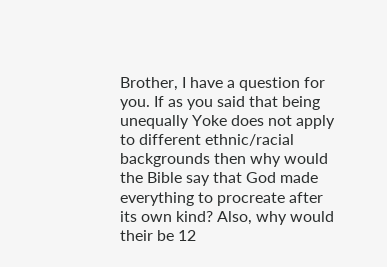Brother, I have a question for you. If as you said that being unequally Yoke does not apply to different ethnic/racial backgrounds then why would the Bible say that God made everything to procreate after its own kind? Also, why would their be 12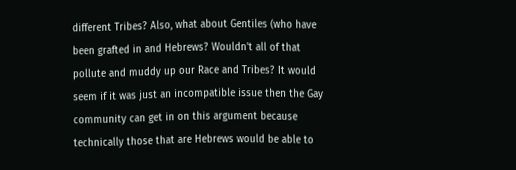different Tribes? Also, what about Gentiles (who have been grafted in and Hebrews? Wouldn't all of that pollute and muddy up our Race and Tribes? It would seem if it was just an incompatible issue then the Gay community can get in on this argument because technically those that are Hebrews would be able to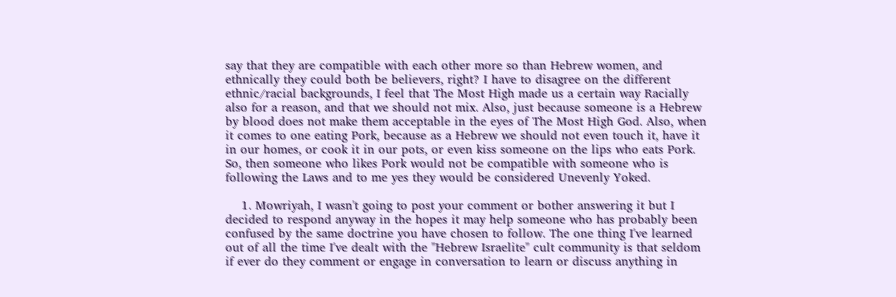say that they are compatible with each other more so than Hebrew women, and ethnically they could both be believers, right? I have to disagree on the different ethnic/racial backgrounds, I feel that The Most High made us a certain way Racially also for a reason, and that we should not mix. Also, just because someone is a Hebrew by blood does not make them acceptable in the eyes of The Most High God. Also, when it comes to one eating Pork, because as a Hebrew we should not even touch it, have it in our homes, or cook it in our pots, or even kiss someone on the lips who eats Pork. So, then someone who likes Pork would not be compatible with someone who is following the Laws and to me yes they would be considered Unevenly Yoked.

    1. Mowriyah, I wasn't going to post your comment or bother answering it but I decided to respond anyway in the hopes it may help someone who has probably been confused by the same doctrine you have chosen to follow. The one thing I've learned out of all the time I've dealt with the "Hebrew Israelite" cult community is that seldom if ever do they comment or engage in conversation to learn or discuss anything in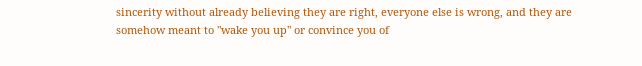sincerity without already believing they are right, everyone else is wrong, and they are somehow meant to "wake you up" or convince you of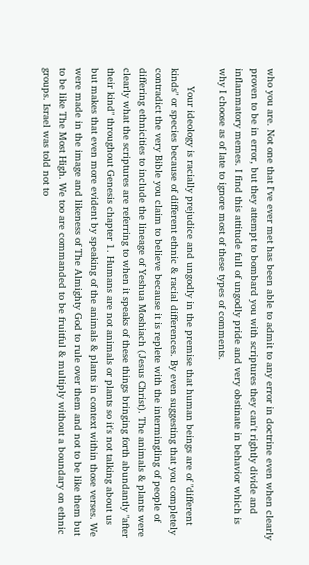who you are. Not one that I've ever met has been able to admit to any error in doctrine even when clearly proven to be in error, but they attempt to bombard you with scriptures they can't rightly divide and inflammatory memes. I find this attitude full of ungodly pride and very obstinate in behavior which is why I choose as of late to ignore most of these types of comments.

      Your ideology is racially prejudice and ungodly in the premise that human beings are of "different kinds" or species because of different ethnic & racial differences. By even suggesting that you completely contradict the very Bible you claim to believe because it is replete with the intermingling of people of differing ethnicities to include the lineage of Yeshua Moshiach (Jesus Christ). The animals & plants were clearly what the scriptures are referring to when it speaks of these things bringing forth abundantly "after their kind" throughout Genesis chapter 1. Humans are not animals or plants so it's not talking about us but makes that even more evident by speaking of the animals & plants in context within those verses. We were made in the image and likeness of The Almighty God to rule over them and not to be like them but to be like The Most High. We too are commanded to be fruitful & multiply without a boundary on ethnic groups. Israel was told not to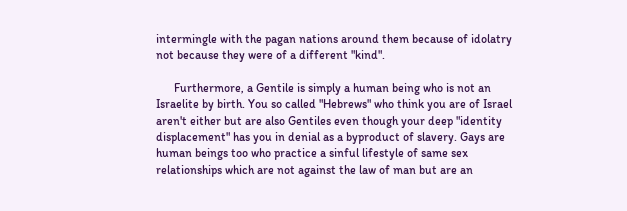intermingle with the pagan nations around them because of idolatry not because they were of a different "kind".

      Furthermore, a Gentile is simply a human being who is not an Israelite by birth. You so called "Hebrews" who think you are of Israel aren't either but are also Gentiles even though your deep "identity displacement" has you in denial as a byproduct of slavery. Gays are human beings too who practice a sinful lifestyle of same sex relationships which are not against the law of man but are an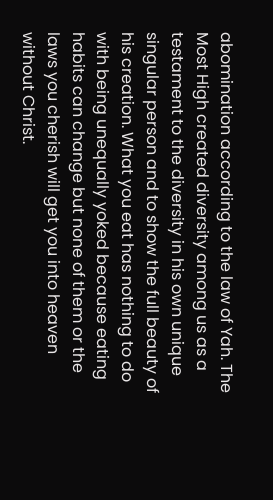abomination according to the law of Yah. The Most High created diversity among us as a testament to the diversity in his own unique singular person and to show the full beauty of his creation. What you eat has nothing to do with being unequally yoked because eating habits can change but none of them or the laws you cherish will get you into heaven without Christ.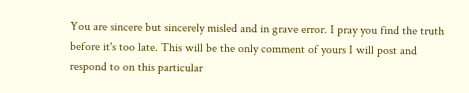You are sincere but sincerely misled and in grave error. I pray you find the truth before it's too late. This will be the only comment of yours I will post and respond to on this particular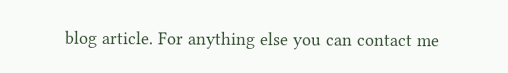blog article. For anything else you can contact me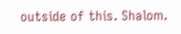outside of this. Shalom.